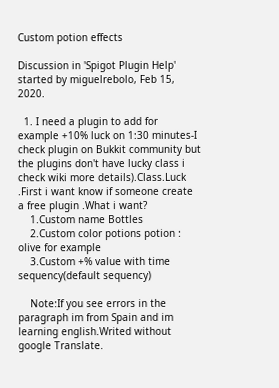Custom potion effects

Discussion in 'Spigot Plugin Help' started by miguelrebolo, Feb 15, 2020.

  1. I need a plugin to add for example +10% luck on 1:30 minutes-I check plugin on Bukkit community but the plugins don't have lucky class i check wiki more details).Class.Luck .First i want know if someone create a free plugin .What i want?
    1.Custom name Bottles
    2.Custom color potions potion : olive for example
    3.Custom +% value with time sequency(default sequency)

    Note:If you see errors in the paragraph im from Spain and im learning english.Writed without google Translate.